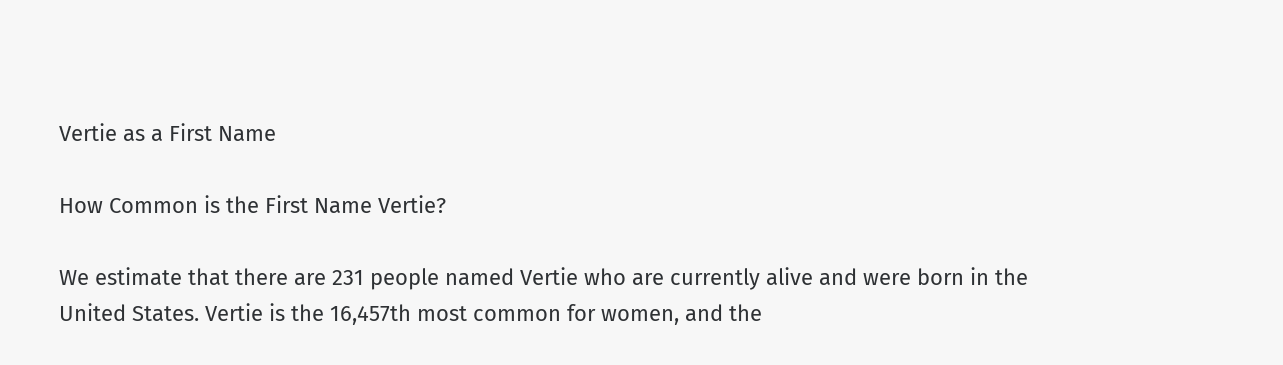Vertie as a First Name

How Common is the First Name Vertie?

We estimate that there are 231 people named Vertie who are currently alive and were born in the United States. Vertie is the 16,457th most common for women, and the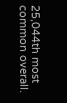25,044th most common overall.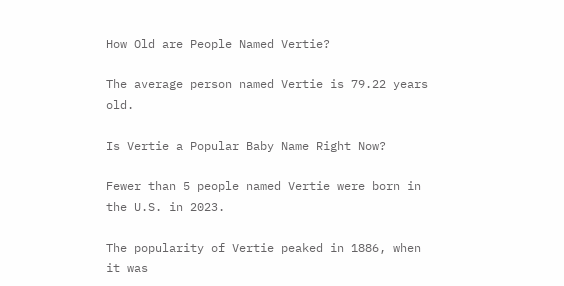How Old are People Named Vertie?

The average person named Vertie is 79.22 years old.

Is Vertie a Popular Baby Name Right Now?

Fewer than 5 people named Vertie were born in the U.S. in 2023.

The popularity of Vertie peaked in 1886, when it was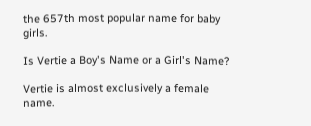the 657th most popular name for baby girls.

Is Vertie a Boy's Name or a Girl's Name?

Vertie is almost exclusively a female name.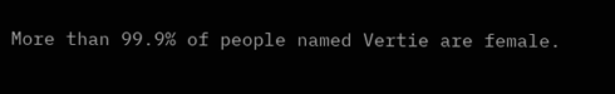More than 99.9% of people named Vertie are female.